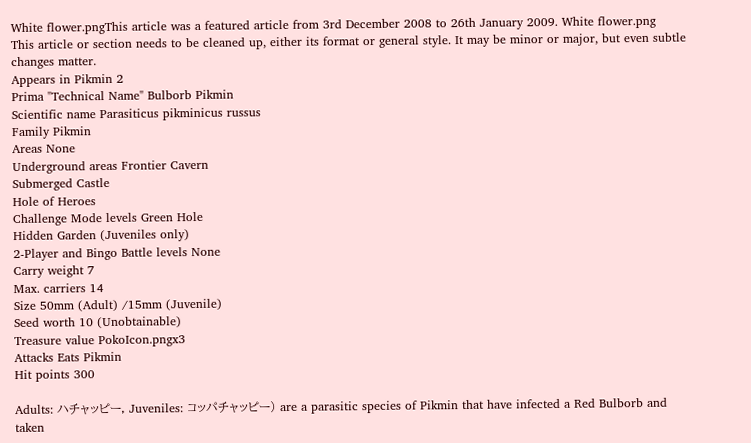White flower.pngThis article was a featured article from 3rd December 2008 to 26th January 2009. White flower.png
This article or section needs to be cleaned up, either its format or general style. It may be minor or major, but even subtle changes matter.
Appears in Pikmin 2
Prima "Technical Name" Bulborb Pikmin
Scientific name Parasiticus pikminicus russus
Family Pikmin
Areas None
Underground areas Frontier Cavern
Submerged Castle
Hole of Heroes
Challenge Mode levels Green Hole
Hidden Garden (Juveniles only)
2-Player and Bingo Battle levels None
Carry weight 7
Max. carriers 14
Size 50mm (Adult) /15mm (Juvenile)
Seed worth 10 (Unobtainable)
Treasure value PokoIcon.pngx3
Attacks Eats Pikmin
Hit points 300

Adults: ハチャッピー, Juveniles: コッパチャッピー) are a parasitic species of Pikmin that have infected a Red Bulborb and taken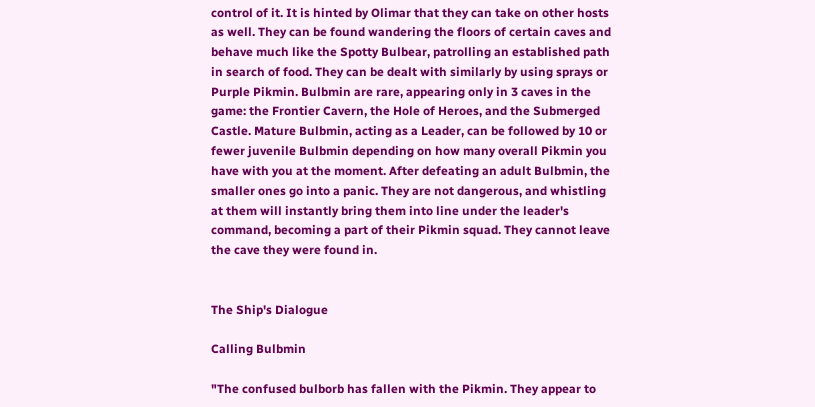control of it. It is hinted by Olimar that they can take on other hosts as well. They can be found wandering the floors of certain caves and behave much like the Spotty Bulbear, patrolling an established path in search of food. They can be dealt with similarly by using sprays or Purple Pikmin. Bulbmin are rare, appearing only in 3 caves in the game: the Frontier Cavern, the Hole of Heroes, and the Submerged Castle. Mature Bulbmin, acting as a Leader, can be followed by 10 or fewer juvenile Bulbmin depending on how many overall Pikmin you have with you at the moment. After defeating an adult Bulbmin, the smaller ones go into a panic. They are not dangerous, and whistling at them will instantly bring them into line under the leader's command, becoming a part of their Pikmin squad. They cannot leave the cave they were found in.


The Ship's Dialogue

Calling Bulbmin

"The confused bulborb has fallen with the Pikmin. They appear to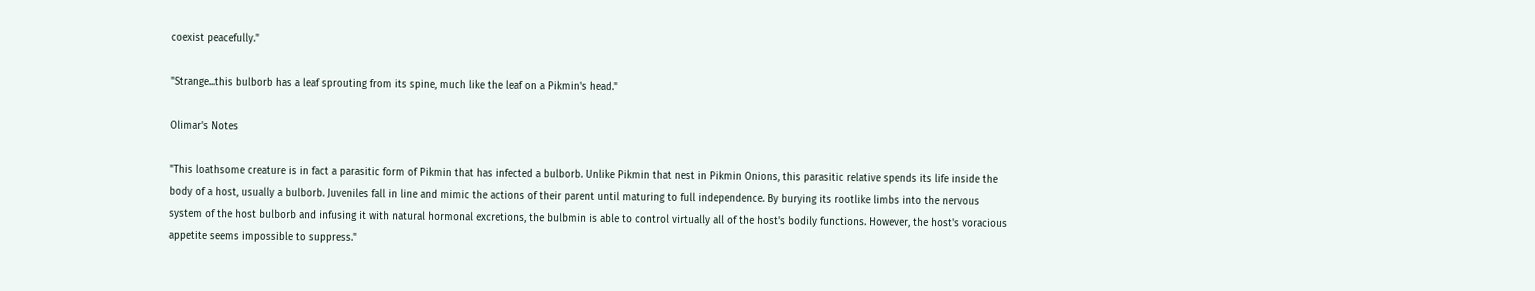coexist peacefully."

"Strange...this bulborb has a leaf sprouting from its spine, much like the leaf on a Pikmin's head."

Olimar's Notes

"This loathsome creature is in fact a parasitic form of Pikmin that has infected a bulborb. Unlike Pikmin that nest in Pikmin Onions, this parasitic relative spends its life inside the body of a host, usually a bulborb. Juveniles fall in line and mimic the actions of their parent until maturing to full independence. By burying its rootlike limbs into the nervous system of the host bulborb and infusing it with natural hormonal excretions, the bulbmin is able to control virtually all of the host's bodily functions. However, the host's voracious appetite seems impossible to suppress."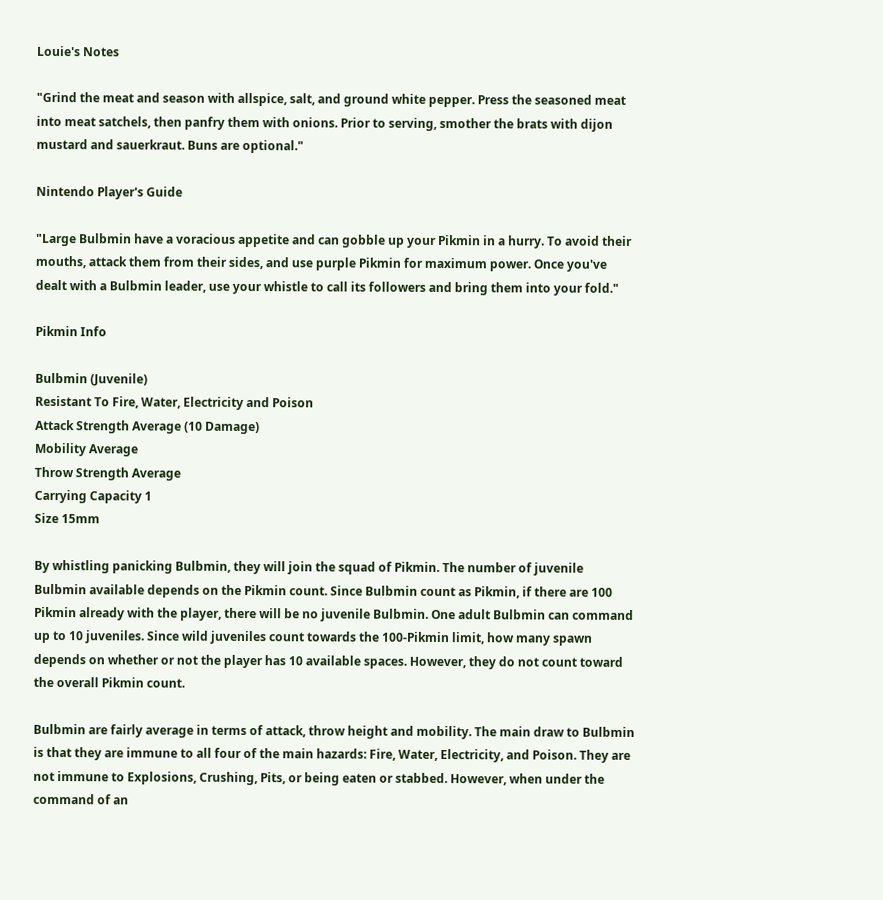Louie's Notes

"Grind the meat and season with allspice, salt, and ground white pepper. Press the seasoned meat into meat satchels, then panfry them with onions. Prior to serving, smother the brats with dijon mustard and sauerkraut. Buns are optional."

Nintendo Player's Guide

"Large Bulbmin have a voracious appetite and can gobble up your Pikmin in a hurry. To avoid their mouths, attack them from their sides, and use purple Pikmin for maximum power. Once you've dealt with a Bulbmin leader, use your whistle to call its followers and bring them into your fold."

Pikmin Info

Bulbmin (Juvenile)
Resistant To Fire, Water, Electricity and Poison
Attack Strength Average (10 Damage)
Mobility Average
Throw Strength Average
Carrying Capacity 1
Size 15mm

By whistling panicking Bulbmin, they will join the squad of Pikmin. The number of juvenile Bulbmin available depends on the Pikmin count. Since Bulbmin count as Pikmin, if there are 100 Pikmin already with the player, there will be no juvenile Bulbmin. One adult Bulbmin can command up to 10 juveniles. Since wild juveniles count towards the 100-Pikmin limit, how many spawn depends on whether or not the player has 10 available spaces. However, they do not count toward the overall Pikmin count.

Bulbmin are fairly average in terms of attack, throw height and mobility. The main draw to Bulbmin is that they are immune to all four of the main hazards: Fire, Water, Electricity, and Poison. They are not immune to Explosions, Crushing, Pits, or being eaten or stabbed. However, when under the command of an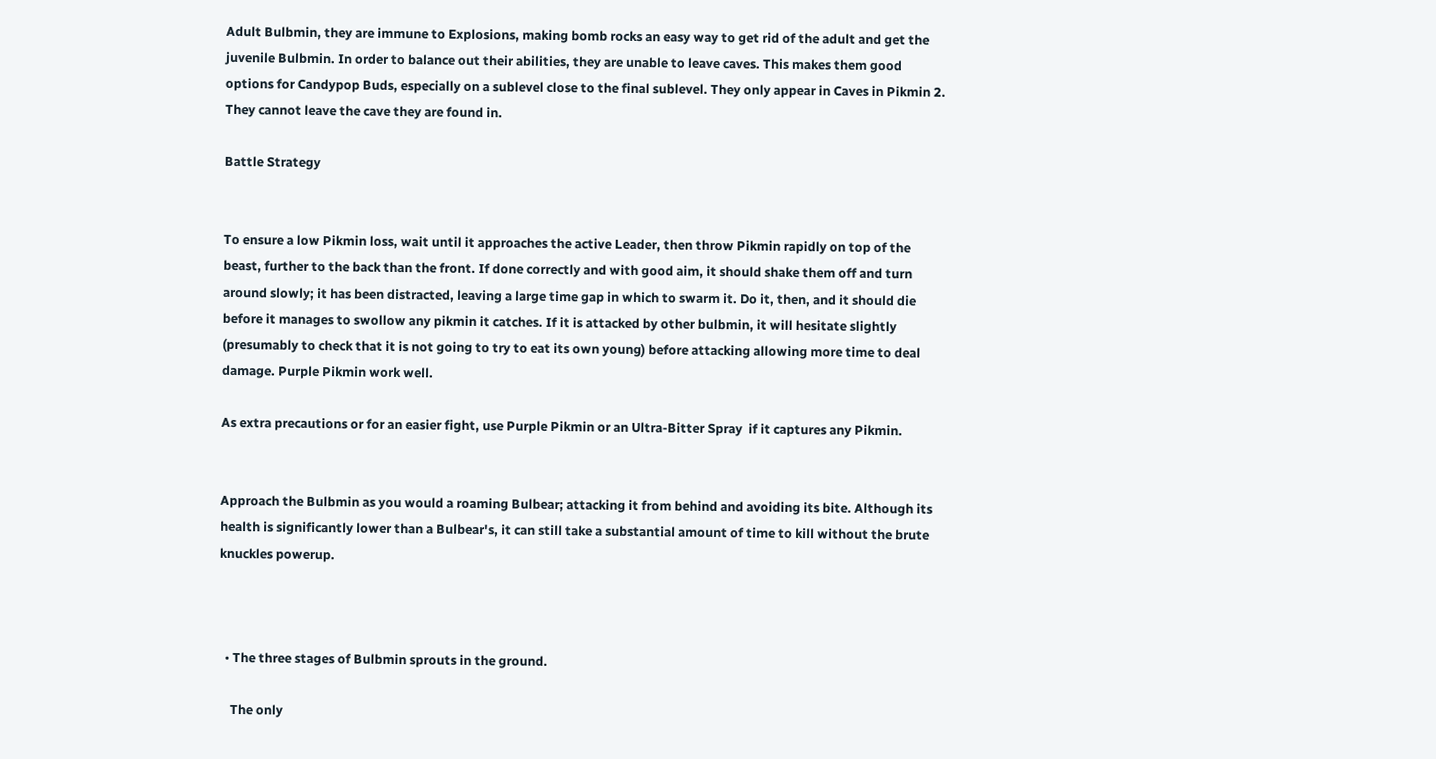Adult Bulbmin, they are immune to Explosions, making bomb rocks an easy way to get rid of the adult and get the juvenile Bulbmin. In order to balance out their abilities, they are unable to leave caves. This makes them good options for Candypop Buds, especially on a sublevel close to the final sublevel. They only appear in Caves in Pikmin 2. They cannot leave the cave they are found in.

Battle Strategy


To ensure a low Pikmin loss, wait until it approaches the active Leader, then throw Pikmin rapidly on top of the beast, further to the back than the front. If done correctly and with good aim, it should shake them off and turn around slowly; it has been distracted, leaving a large time gap in which to swarm it. Do it, then, and it should die before it manages to swollow any pikmin it catches. If it is attacked by other bulbmin, it will hesitate slightly (presumably to check that it is not going to try to eat its own young) before attacking allowing more time to deal damage. Purple Pikmin work well.

As extra precautions or for an easier fight, use Purple Pikmin or an Ultra-Bitter Spray  if it captures any Pikmin.


Approach the Bulbmin as you would a roaming Bulbear; attacking it from behind and avoiding its bite. Although its health is significantly lower than a Bulbear's, it can still take a substantial amount of time to kill without the brute knuckles powerup.



  • The three stages of Bulbmin sprouts in the ground.

    The only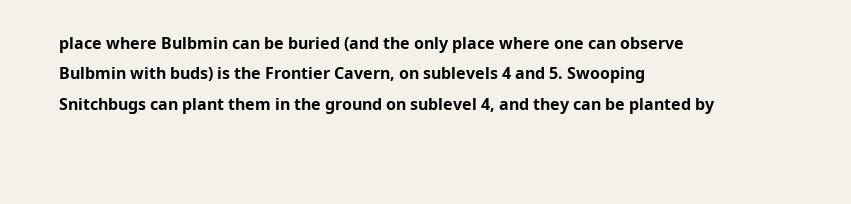place where Bulbmin can be buried (and the only place where one can observe Bulbmin with buds) is the Frontier Cavern, on sublevels 4 and 5. Swooping Snitchbugs can plant them in the ground on sublevel 4, and they can be planted by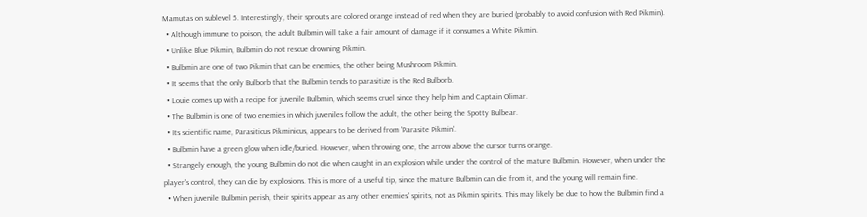Mamutas on sublevel 5. Interestingly, their sprouts are colored orange instead of red when they are buried (probably to avoid confusion with Red Pikmin).
  • Although immune to poison, the adult Bulbmin will take a fair amount of damage if it consumes a White Pikmin.
  • Unlike Blue Pikmin, Bulbmin do not rescue drowning Pikmin.
  • Bulbmin are one of two Pikmin that can be enemies, the other being Mushroom Pikmin.
  • It seems that the only Bulborb that the Bulbmin tends to parasitize is the Red Bulborb.
  • Louie comes up with a recipe for juvenile Bulbmin, which seems cruel since they help him and Captain Olimar.
  • The Bulbmin is one of two enemies in which juveniles follow the adult, the other being the Spotty Bulbear.
  • Its scientific name, Parasiticus Pikminicus, appears to be derived from 'Parasite Pikmin'.
  • Bulbmin have a green glow when idle/buried. However, when throwing one, the arrow above the cursor turns orange.
  • Strangely enough, the young Bulbmin do not die when caught in an explosion while under the control of the mature Bulbmin. However, when under the player's control, they can die by explosions. This is more of a useful tip, since the mature Bulbmin can die from it, and the young will remain fine.
  • When juvenile Bulbmin perish, their spirits appear as any other enemies' spirits, not as Pikmin spirits. This may likely be due to how the Bulbmin find a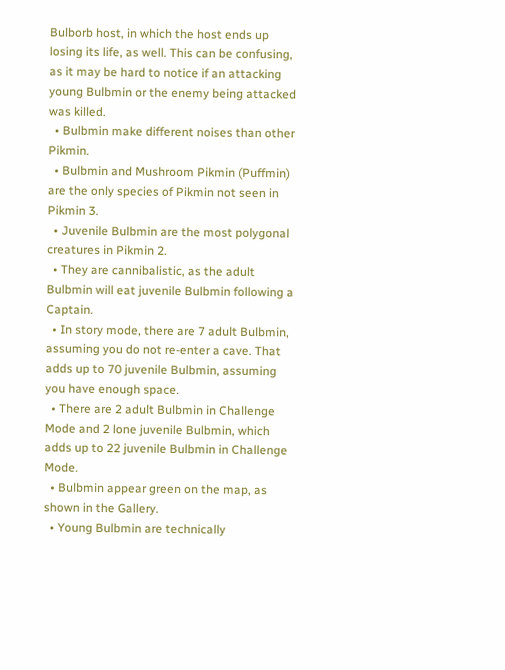Bulborb host, in which the host ends up losing its life, as well. This can be confusing, as it may be hard to notice if an attacking young Bulbmin or the enemy being attacked was killed.
  • Bulbmin make different noises than other Pikmin.
  • Bulbmin and Mushroom Pikmin (Puffmin) are the only species of Pikmin not seen in Pikmin 3.
  • Juvenile Bulbmin are the most polygonal creatures in Pikmin 2.
  • They are cannibalistic, as the adult Bulbmin will eat juvenile Bulbmin following a Captain.
  • In story mode, there are 7 adult Bulbmin, assuming you do not re-enter a cave. That adds up to 70 juvenile Bulbmin, assuming you have enough space.
  • There are 2 adult Bulbmin in Challenge Mode and 2 lone juvenile Bulbmin, which adds up to 22 juvenile Bulbmin in Challenge Mode.
  • Bulbmin appear green on the map, as shown in the Gallery.
  • Young Bulbmin are technically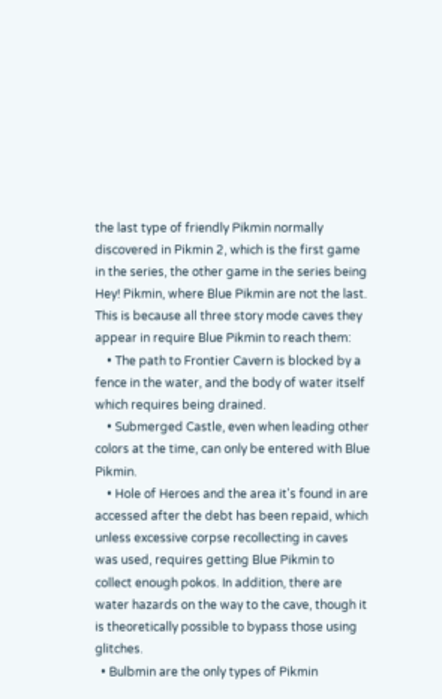the last type of friendly Pikmin normally discovered in Pikmin 2, which is the first game in the series, the other game in the series being Hey! Pikmin, where Blue Pikmin are not the last. This is because all three story mode caves they appear in require Blue Pikmin to reach them:
    • The path to Frontier Cavern is blocked by a fence in the water, and the body of water itself which requires being drained.
    • Submerged Castle, even when leading other colors at the time, can only be entered with Blue Pikmin.
    • Hole of Heroes and the area it's found in are accessed after the debt has been repaid, which unless excessive corpse recollecting in caves was used, requires getting Blue Pikmin to collect enough pokos. In addition, there are water hazards on the way to the cave, though it is theoretically possible to bypass those using glitches.
  • Bulbmin are the only types of Pikmin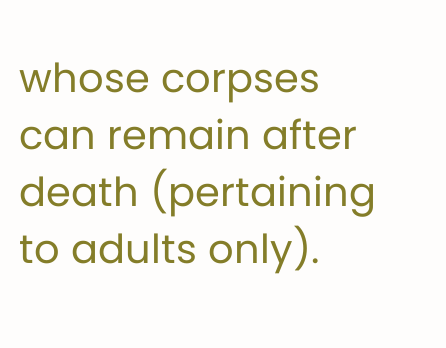whose corpses can remain after death (pertaining to adults only).